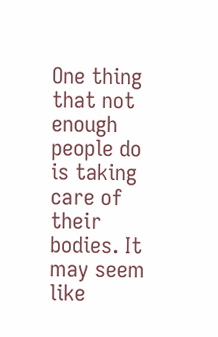One thing that not enough people do is taking care of their bodies. It may seem like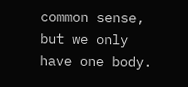common sense, but we only have one body.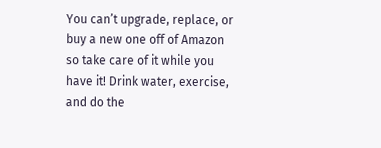You can’t upgrade, replace, or buy a new one off of Amazon so take care of it while you have it! Drink water, exercise, and do the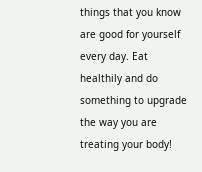things that you know are good for yourself every day. Eat healthily and do something to upgrade the way you are treating your body!